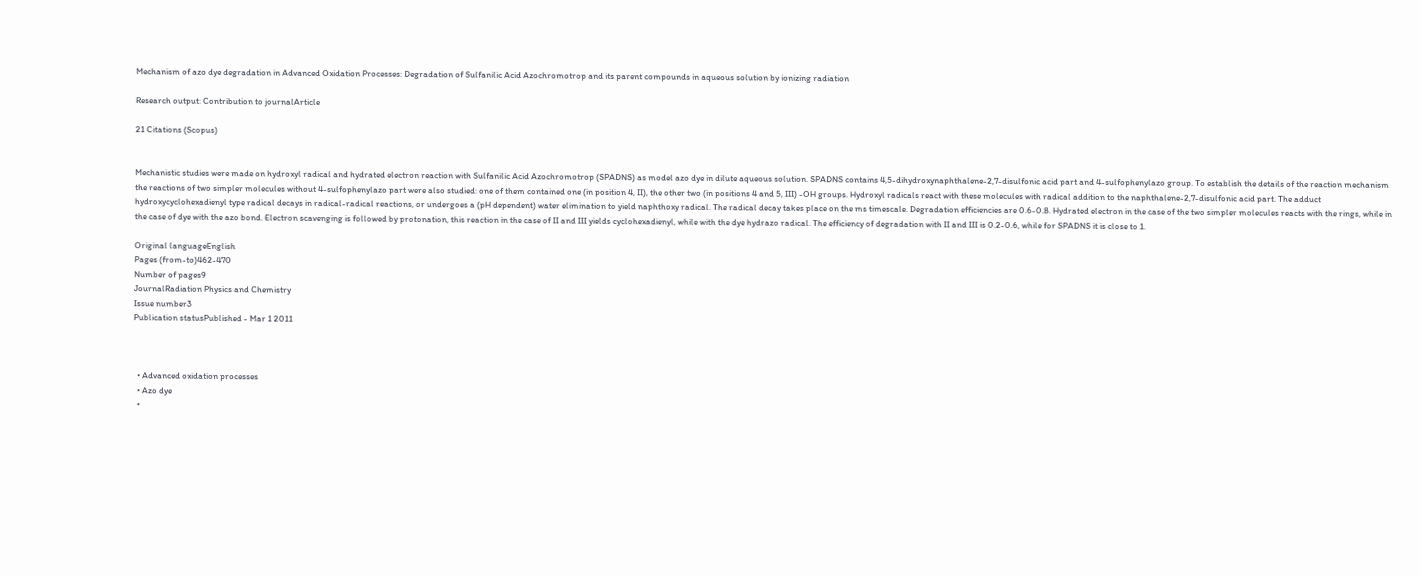Mechanism of azo dye degradation in Advanced Oxidation Processes: Degradation of Sulfanilic Acid Azochromotrop and its parent compounds in aqueous solution by ionizing radiation

Research output: Contribution to journalArticle

21 Citations (Scopus)


Mechanistic studies were made on hydroxyl radical and hydrated electron reaction with Sulfanilic Acid Azochromotrop (SPADNS) as model azo dye in dilute aqueous solution. SPADNS contains 4,5-dihydroxynaphthalene-2,7-disulfonic acid part and 4-sulfophenylazo group. To establish the details of the reaction mechanism the reactions of two simpler molecules without 4-sulfophenylazo part were also studied: one of them contained one (in position 4, II), the other two (in positions 4 and 5, III) -OH groups. Hydroxyl radicals react with these molecules with radical addition to the naphthalene-2,7-disulfonic acid part. The adduct hydroxycyclohexadienyl type radical decays in radical-radical reactions, or undergoes a (pH dependent) water elimination to yield naphthoxy radical. The radical decay takes place on the ms timescale. Degradation efficiencies are 0.6-0.8. Hydrated electron in the case of the two simpler molecules reacts with the rings, while in the case of dye with the azo bond. Electron scavenging is followed by protonation, this reaction in the case of II and III yields cyclohexadienyl, while with the dye hydrazo radical. The efficiency of degradation with II and III is 0.2-0.6, while for SPADNS it is close to 1.

Original languageEnglish
Pages (from-to)462-470
Number of pages9
JournalRadiation Physics and Chemistry
Issue number3
Publication statusPublished - Mar 1 2011



  • Advanced oxidation processes
  • Azo dye
  •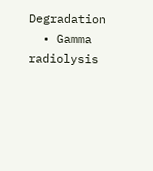Degradation
  • Gamma radiolysis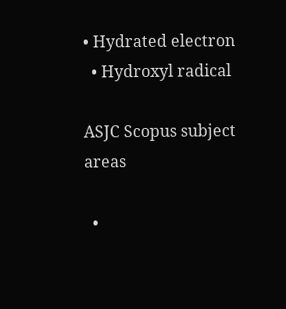• Hydrated electron
  • Hydroxyl radical

ASJC Scopus subject areas

  •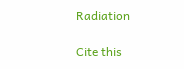Radiation

Cite this